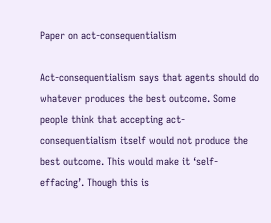Paper on act-consequentialism

Act-consequentialism says that agents should do whatever produces the best outcome. Some people think that accepting act-consequentialism itself would not produce the best outcome. This would make it ‘self-effacing’. Though this is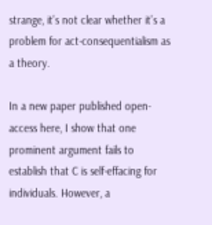strange, it’s not clear whether it’s a problem for act-consequentialism as a theory.

In a new paper published open-access here, I show that one prominent argument fails to establish that C is self-effacing for individuals. However, a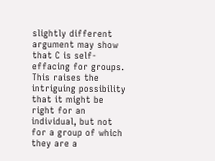slightly different argument may show that C is self-effacing for groups. This raises the intriguing possibility that it might be right for an individual, but not for a group of which they are a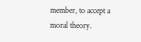member, to accept a moral theory.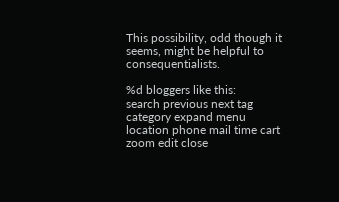This possibility, odd though it seems, might be helpful to consequentialists.

%d bloggers like this:
search previous next tag category expand menu location phone mail time cart zoom edit close